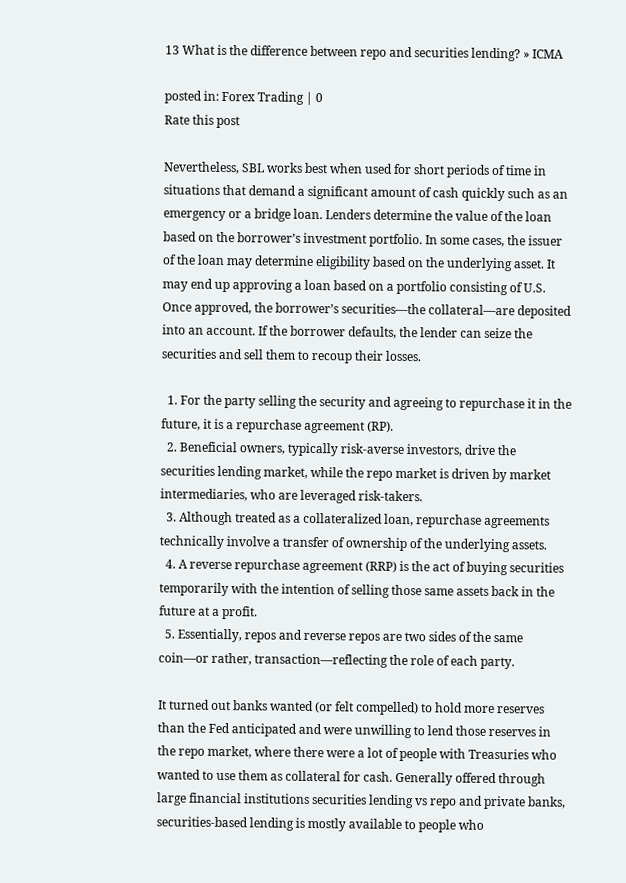13 What is the difference between repo and securities lending? » ICMA

posted in: Forex Trading | 0
Rate this post

Nevertheless, SBL works best when used for short periods of time in situations that demand a significant amount of cash quickly such as an emergency or a bridge loan. Lenders determine the value of the loan based on the borrower’s investment portfolio. In some cases, the issuer of the loan may determine eligibility based on the underlying asset. It may end up approving a loan based on a portfolio consisting of U.S. Once approved, the borrower’s securities—the collateral—are deposited into an account. If the borrower defaults, the lender can seize the securities and sell them to recoup their losses.

  1. For the party selling the security and agreeing to repurchase it in the future, it is a repurchase agreement (RP).
  2. Beneficial owners, typically risk-averse investors, drive the securities lending market, while the repo market is driven by market intermediaries, who are leveraged risk-takers.
  3. Although treated as a collateralized loan, repurchase agreements technically involve a transfer of ownership of the underlying assets.
  4. A reverse repurchase agreement (RRP) is the act of buying securities temporarily with the intention of selling those same assets back in the future at a profit.
  5. Essentially, repos and reverse repos are two sides of the same coin—or rather, transaction—reflecting the role of each party.

It turned out banks wanted (or felt compelled) to hold more reserves than the Fed anticipated and were unwilling to lend those reserves in the repo market, where there were a lot of people with Treasuries who wanted to use them as collateral for cash. Generally offered through large financial institutions securities lending vs repo and private banks, securities-based lending is mostly available to people who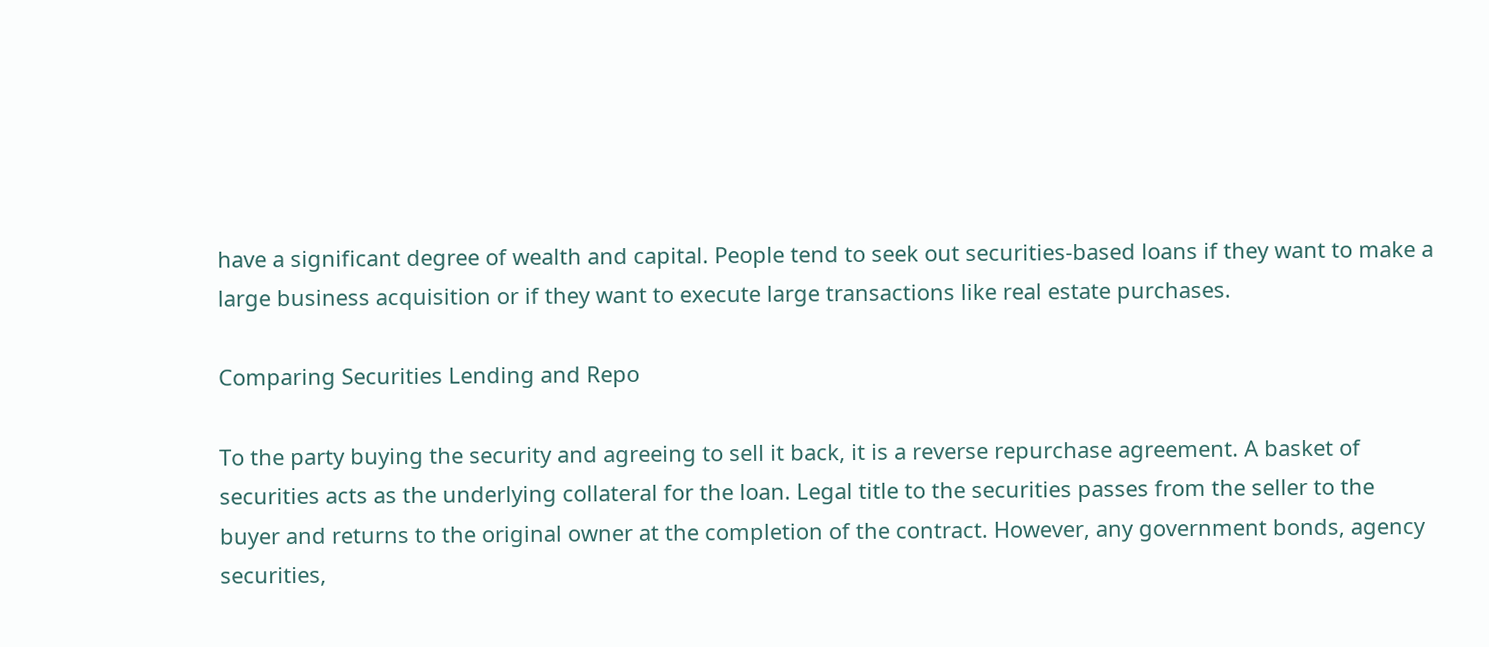have a significant degree of wealth and capital. People tend to seek out securities-based loans if they want to make a large business acquisition or if they want to execute large transactions like real estate purchases.

Comparing Securities Lending and Repo

To the party buying the security and agreeing to sell it back, it is a reverse repurchase agreement. A basket of securities acts as the underlying collateral for the loan. Legal title to the securities passes from the seller to the buyer and returns to the original owner at the completion of the contract. However, any government bonds, agency securities,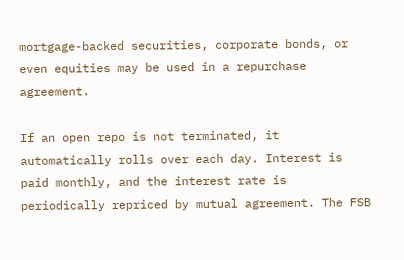mortgage-backed securities, corporate bonds, or even equities may be used in a repurchase agreement.

If an open repo is not terminated, it automatically rolls over each day. Interest is paid monthly, and the interest rate is periodically repriced by mutual agreement. The FSB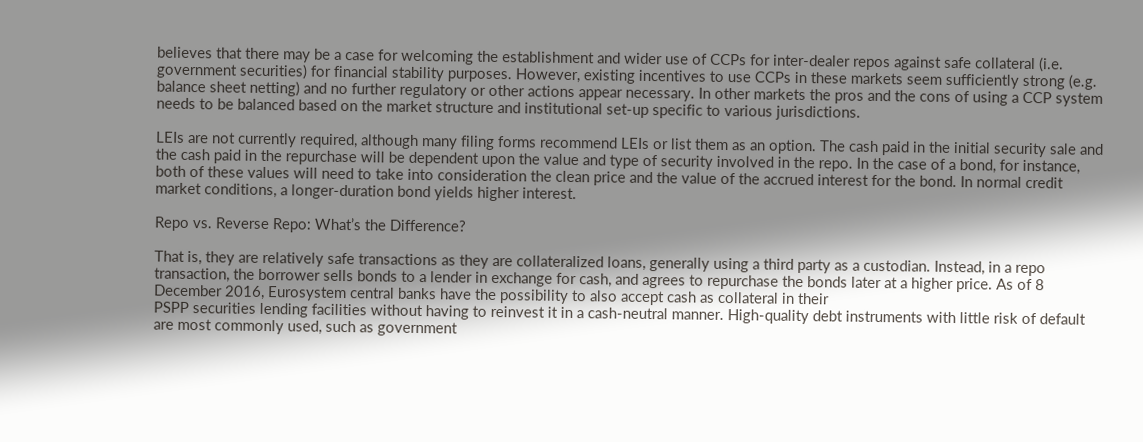believes that there may be a case for welcoming the establishment and wider use of CCPs for inter-dealer repos against safe collateral (i.e. government securities) for financial stability purposes. However, existing incentives to use CCPs in these markets seem sufficiently strong (e.g. balance sheet netting) and no further regulatory or other actions appear necessary. In other markets the pros and the cons of using a CCP system needs to be balanced based on the market structure and institutional set-up specific to various jurisdictions.

LEIs are not currently required, although many filing forms recommend LEIs or list them as an option. The cash paid in the initial security sale and the cash paid in the repurchase will be dependent upon the value and type of security involved in the repo. In the case of a bond, for instance, both of these values will need to take into consideration the clean price and the value of the accrued interest for the bond. In normal credit market conditions, a longer-duration bond yields higher interest.

Repo vs. Reverse Repo: What’s the Difference?

That is, they are relatively safe transactions as they are collateralized loans, generally using a third party as a custodian. Instead, in a repo transaction, the borrower sells bonds to a lender in exchange for cash, and agrees to repurchase the bonds later at a higher price. As of 8 December 2016, Eurosystem central banks have the possibility to also accept cash as collateral in their
PSPP securities lending facilities without having to reinvest it in a cash-neutral manner. High-quality debt instruments with little risk of default are most commonly used, such as government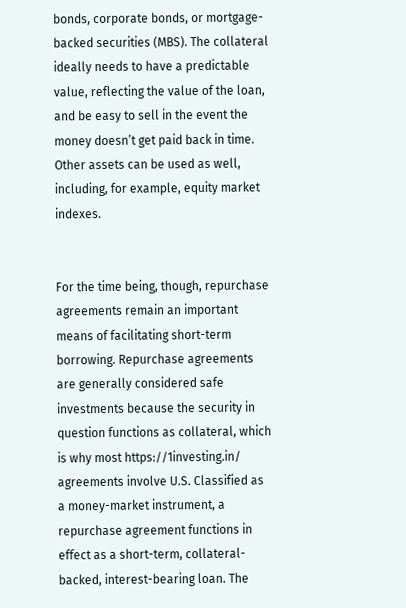bonds, corporate bonds, or mortgage-backed securities (MBS). The collateral ideally needs to have a predictable value, reflecting the value of the loan, and be easy to sell in the event the money doesn’t get paid back in time. Other assets can be used as well, including, for example, equity market indexes.


For the time being, though, repurchase agreements remain an important means of facilitating short-term borrowing. Repurchase agreements are generally considered safe investments because the security in question functions as collateral, which is why most https://1investing.in/ agreements involve U.S. Classified as a money-market instrument, a repurchase agreement functions in effect as a short-term, collateral-backed, interest-bearing loan. The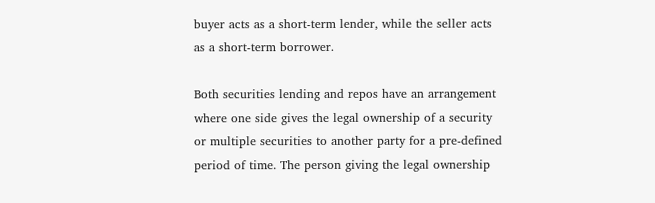buyer acts as a short-term lender, while the seller acts as a short-term borrower.

Both securities lending and repos have an arrangement where one side gives the legal ownership of a security or multiple securities to another party for a pre-defined period of time. The person giving the legal ownership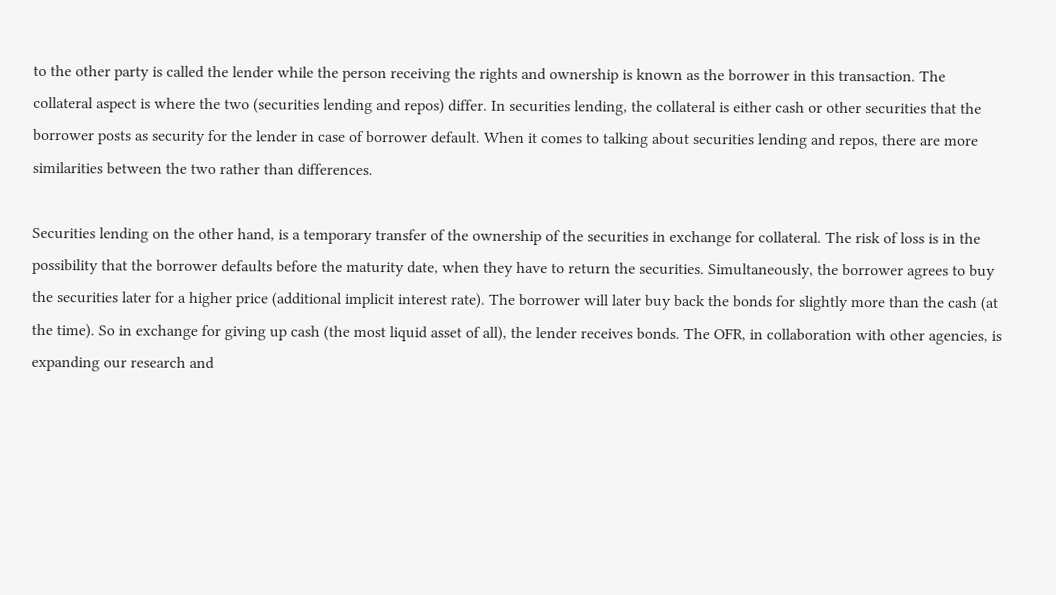to the other party is called the lender while the person receiving the rights and ownership is known as the borrower in this transaction. The collateral aspect is where the two (securities lending and repos) differ. In securities lending, the collateral is either cash or other securities that the borrower posts as security for the lender in case of borrower default. When it comes to talking about securities lending and repos, there are more similarities between the two rather than differences.

Securities lending on the other hand, is a temporary transfer of the ownership of the securities in exchange for collateral. The risk of loss is in the possibility that the borrower defaults before the maturity date, when they have to return the securities. Simultaneously, the borrower agrees to buy the securities later for a higher price (additional implicit interest rate). The borrower will later buy back the bonds for slightly more than the cash (at the time). So in exchange for giving up cash (the most liquid asset of all), the lender receives bonds. The OFR, in collaboration with other agencies, is expanding our research and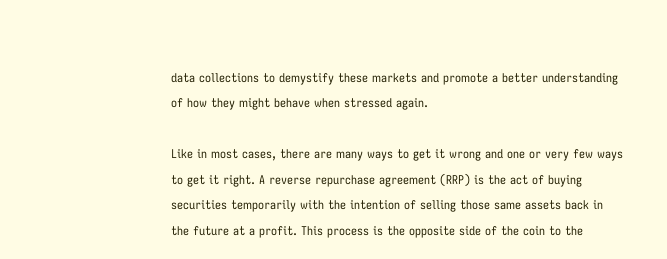data collections to demystify these markets and promote a better understanding of how they might behave when stressed again.

Like in most cases, there are many ways to get it wrong and one or very few ways to get it right. A reverse repurchase agreement (RRP) is the act of buying securities temporarily with the intention of selling those same assets back in the future at a profit. This process is the opposite side of the coin to the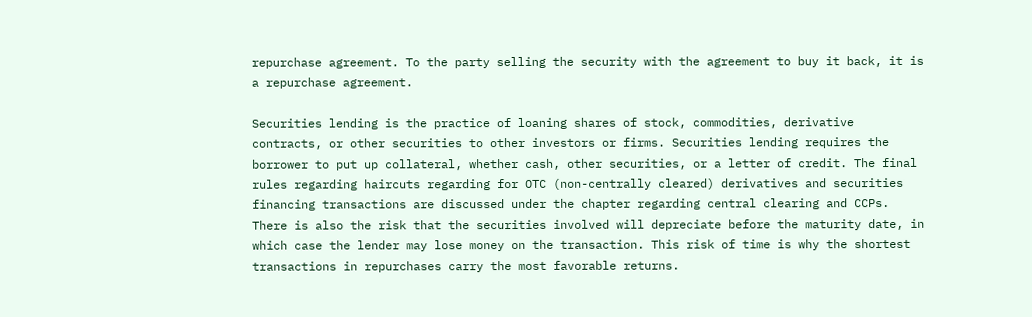repurchase agreement. To the party selling the security with the agreement to buy it back, it is a repurchase agreement.

Securities lending is the practice of loaning shares of stock, commodities, derivative contracts, or other securities to other investors or firms. Securities lending requires the borrower to put up collateral, whether cash, other securities, or a letter of credit. The final rules regarding haircuts regarding for OTC (non-centrally cleared) derivatives and securities financing transactions are discussed under the chapter regarding central clearing and CCPs. There is also the risk that the securities involved will depreciate before the maturity date, in which case the lender may lose money on the transaction. This risk of time is why the shortest transactions in repurchases carry the most favorable returns.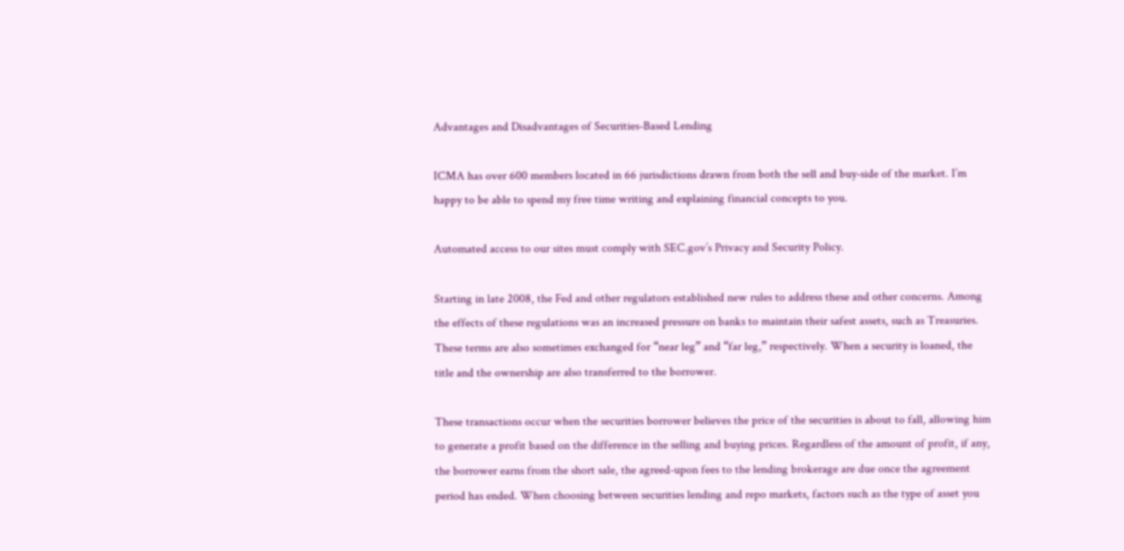Advantages and Disadvantages of Securities-Based Lending

ICMA has over 600 members located in 66 jurisdictions drawn from both the sell and buy-side of the market. I’m happy to be able to spend my free time writing and explaining financial concepts to you.

Automated access to our sites must comply with SEC.gov’s Privacy and Security Policy.

Starting in late 2008, the Fed and other regulators established new rules to address these and other concerns. Among the effects of these regulations was an increased pressure on banks to maintain their safest assets, such as Treasuries. These terms are also sometimes exchanged for “near leg” and “far leg,” respectively. When a security is loaned, the title and the ownership are also transferred to the borrower.

These transactions occur when the securities borrower believes the price of the securities is about to fall, allowing him to generate a profit based on the difference in the selling and buying prices. Regardless of the amount of profit, if any, the borrower earns from the short sale, the agreed-upon fees to the lending brokerage are due once the agreement period has ended. When choosing between securities lending and repo markets, factors such as the type of asset you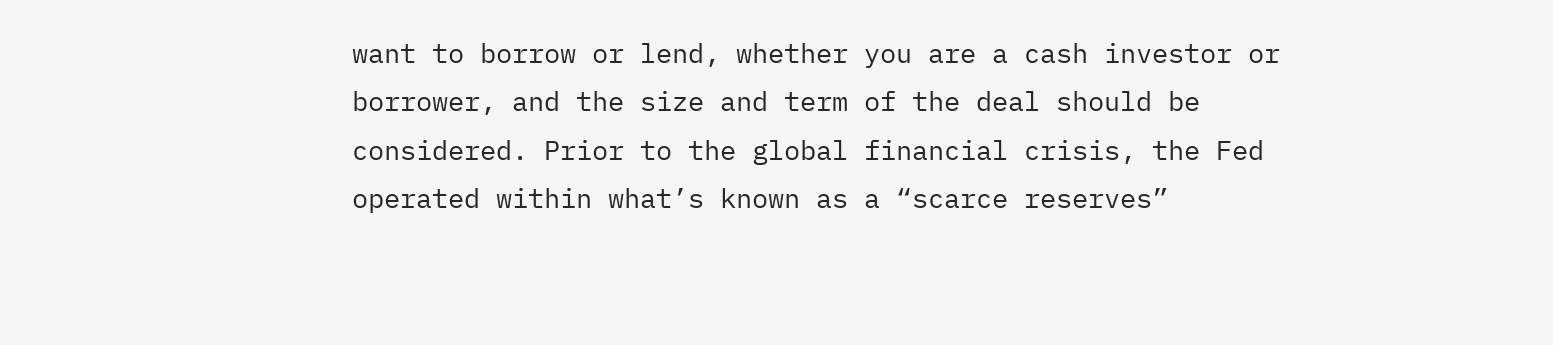want to borrow or lend, whether you are a cash investor or borrower, and the size and term of the deal should be considered. Prior to the global financial crisis, the Fed operated within what’s known as a “scarce reserves”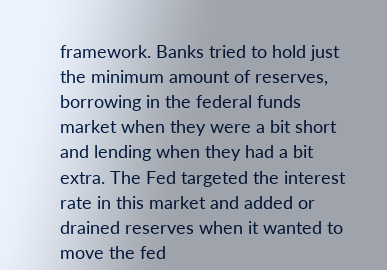framework. Banks tried to hold just the minimum amount of reserves, borrowing in the federal funds market when they were a bit short and lending when they had a bit extra. The Fed targeted the interest rate in this market and added or drained reserves when it wanted to move the fed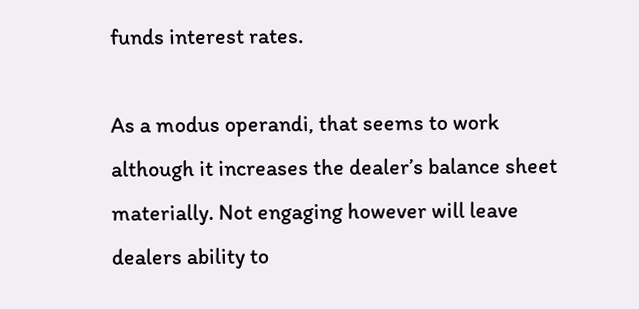funds interest rates.

As a modus operandi, that seems to work although it increases the dealer’s balance sheet materially. Not engaging however will leave dealers ability to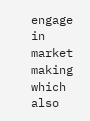engage in market making which also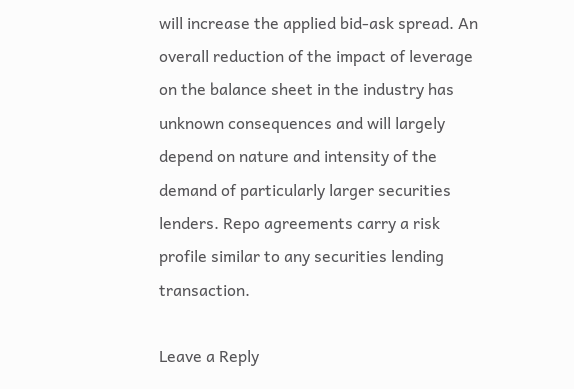will increase the applied bid-ask spread. An overall reduction of the impact of leverage on the balance sheet in the industry has unknown consequences and will largely depend on nature and intensity of the demand of particularly larger securities lenders. Repo agreements carry a risk profile similar to any securities lending transaction.

Leave a Reply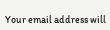Your email address will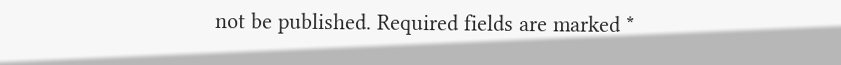not be published. Required fields are marked *